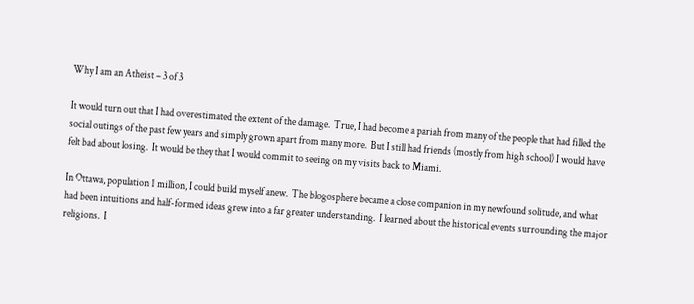Why I am an Atheist – 3 of 3

It would turn out that I had overestimated the extent of the damage.  True, I had become a pariah from many of the people that had filled the social outings of the past few years and simply grown apart from many more.  But I still had friends (mostly from high school) I would have felt bad about losing.  It would be they that I would commit to seeing on my visits back to Miami.

In Ottawa, population 1 million, I could build myself anew.  The blogosphere became a close companion in my newfound solitude, and what had been intuitions and half-formed ideas grew into a far greater understanding.  I learned about the historical events surrounding the major religions.  I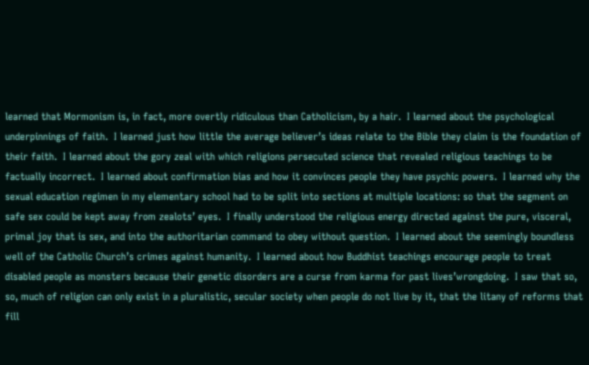learned that Mormonism is, in fact, more overtly ridiculous than Catholicism, by a hair.  I learned about the psychological underpinnings of faith.  I learned just how little the average believer’s ideas relate to the Bible they claim is the foundation of their faith.  I learned about the gory zeal with which religions persecuted science that revealed religious teachings to be factually incorrect.  I learned about confirmation bias and how it convinces people they have psychic powers.  I learned why the sexual education regimen in my elementary school had to be split into sections at multiple locations: so that the segment on safe sex could be kept away from zealots’ eyes.  I finally understood the religious energy directed against the pure, visceral, primal joy that is sex, and into the authoritarian command to obey without question.  I learned about the seemingly boundless well of the Catholic Church’s crimes against humanity.  I learned about how Buddhist teachings encourage people to treat disabled people as monsters because their genetic disorders are a curse from karma for past lives’wrongdoing.  I saw that so, so, much of religion can only exist in a pluralistic, secular society when people do not live by it, that the litany of reforms that fill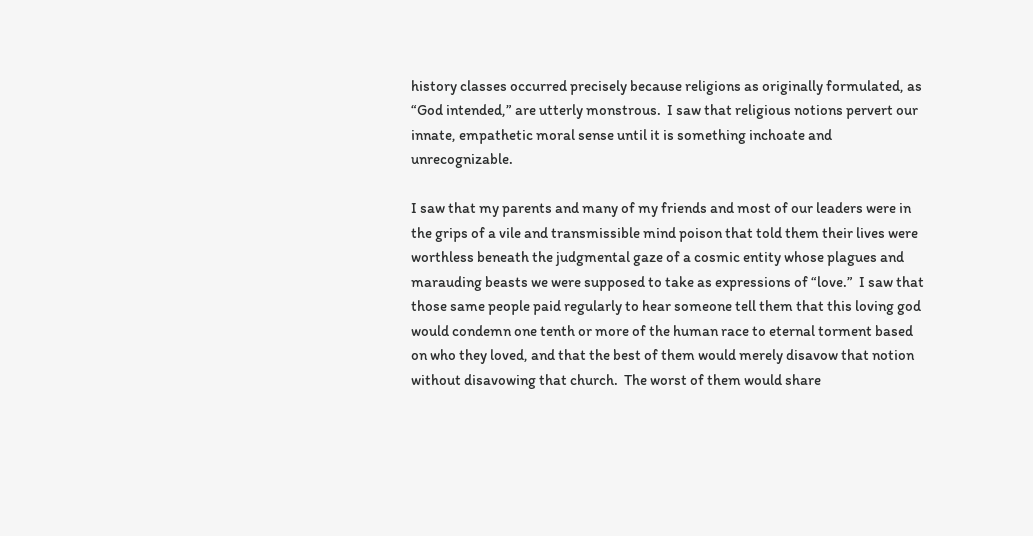history classes occurred precisely because religions as originally formulated, as “God intended,” are utterly monstrous.  I saw that religious notions pervert our innate, empathetic moral sense until it is something inchoate and unrecognizable.

I saw that my parents and many of my friends and most of our leaders were in the grips of a vile and transmissible mind poison that told them their lives were worthless beneath the judgmental gaze of a cosmic entity whose plagues and marauding beasts we were supposed to take as expressions of “love.”  I saw that those same people paid regularly to hear someone tell them that this loving god would condemn one tenth or more of the human race to eternal torment based on who they loved, and that the best of them would merely disavow that notion without disavowing that church.  The worst of them would share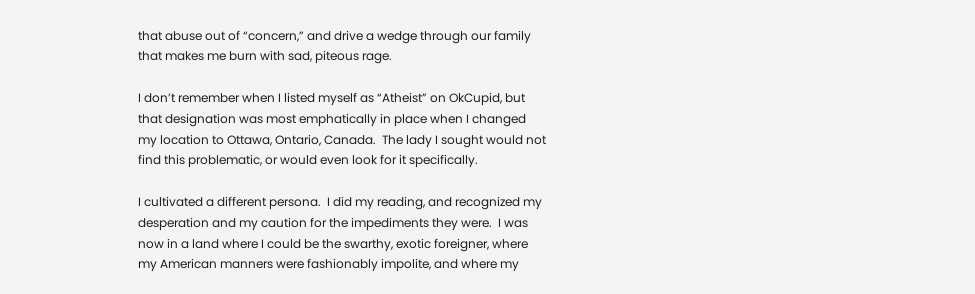that abuse out of “concern,” and drive a wedge through our family that makes me burn with sad, piteous rage.

I don’t remember when I listed myself as “Atheist” on OkCupid, but that designation was most emphatically in place when I changed my location to Ottawa, Ontario, Canada.  The lady I sought would not find this problematic, or would even look for it specifically.

I cultivated a different persona.  I did my reading, and recognized my desperation and my caution for the impediments they were.  I was now in a land where I could be the swarthy, exotic foreigner, where my American manners were fashionably impolite, and where my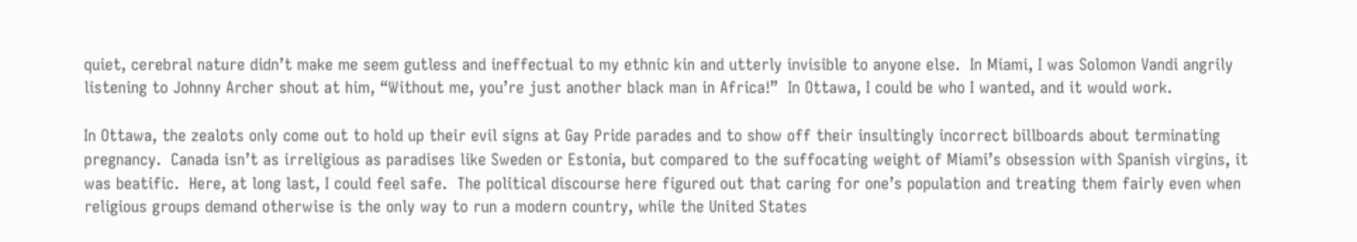quiet, cerebral nature didn’t make me seem gutless and ineffectual to my ethnic kin and utterly invisible to anyone else.  In Miami, I was Solomon Vandi angrily listening to Johnny Archer shout at him, “Without me, you’re just another black man in Africa!”  In Ottawa, I could be who I wanted, and it would work.

In Ottawa, the zealots only come out to hold up their evil signs at Gay Pride parades and to show off their insultingly incorrect billboards about terminating pregnancy.  Canada isn’t as irreligious as paradises like Sweden or Estonia, but compared to the suffocating weight of Miami’s obsession with Spanish virgins, it was beatific.  Here, at long last, I could feel safe.  The political discourse here figured out that caring for one’s population and treating them fairly even when religious groups demand otherwise is the only way to run a modern country, while the United States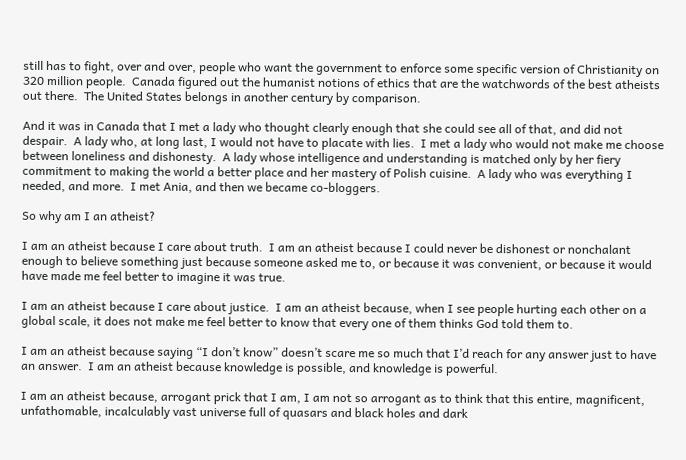still has to fight, over and over, people who want the government to enforce some specific version of Christianity on 320 million people.  Canada figured out the humanist notions of ethics that are the watchwords of the best atheists out there.  The United States belongs in another century by comparison.

And it was in Canada that I met a lady who thought clearly enough that she could see all of that, and did not despair.  A lady who, at long last, I would not have to placate with lies.  I met a lady who would not make me choose between loneliness and dishonesty.  A lady whose intelligence and understanding is matched only by her fiery commitment to making the world a better place and her mastery of Polish cuisine.  A lady who was everything I needed, and more.  I met Ania, and then we became co-bloggers.

So why am I an atheist?

I am an atheist because I care about truth.  I am an atheist because I could never be dishonest or nonchalant enough to believe something just because someone asked me to, or because it was convenient, or because it would have made me feel better to imagine it was true.

I am an atheist because I care about justice.  I am an atheist because, when I see people hurting each other on a global scale, it does not make me feel better to know that every one of them thinks God told them to.

I am an atheist because saying “I don’t know” doesn’t scare me so much that I’d reach for any answer just to have an answer.  I am an atheist because knowledge is possible, and knowledge is powerful.

I am an atheist because, arrogant prick that I am, I am not so arrogant as to think that this entire, magnificent, unfathomable, incalculably vast universe full of quasars and black holes and dark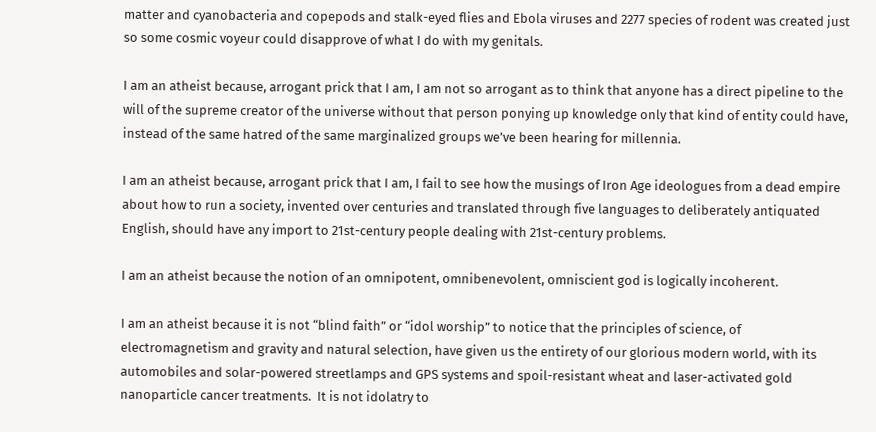matter and cyanobacteria and copepods and stalk-eyed flies and Ebola viruses and 2277 species of rodent was created just so some cosmic voyeur could disapprove of what I do with my genitals.

I am an atheist because, arrogant prick that I am, I am not so arrogant as to think that anyone has a direct pipeline to the will of the supreme creator of the universe without that person ponying up knowledge only that kind of entity could have, instead of the same hatred of the same marginalized groups we’ve been hearing for millennia.

I am an atheist because, arrogant prick that I am, I fail to see how the musings of Iron Age ideologues from a dead empire about how to run a society, invented over centuries and translated through five languages to deliberately antiquated English, should have any import to 21st-century people dealing with 21st-century problems.

I am an atheist because the notion of an omnipotent, omnibenevolent, omniscient god is logically incoherent.

I am an atheist because it is not “blind faith” or “idol worship” to notice that the principles of science, of electromagnetism and gravity and natural selection, have given us the entirety of our glorious modern world, with its automobiles and solar-powered streetlamps and GPS systems and spoil-resistant wheat and laser-activated gold nanoparticle cancer treatments.  It is not idolatry to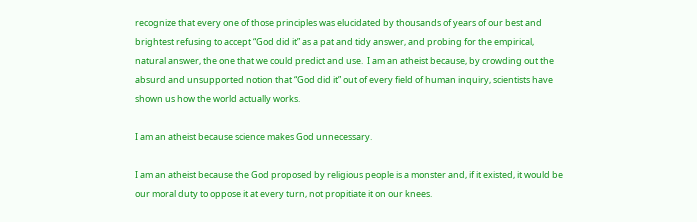recognize that every one of those principles was elucidated by thousands of years of our best and brightest refusing to accept “God did it” as a pat and tidy answer, and probing for the empirical, natural answer, the one that we could predict and use.  I am an atheist because, by crowding out the absurd and unsupported notion that “God did it” out of every field of human inquiry, scientists have shown us how the world actually works.

I am an atheist because science makes God unnecessary.

I am an atheist because the God proposed by religious people is a monster and, if it existed, it would be our moral duty to oppose it at every turn, not propitiate it on our knees.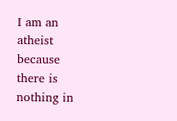I am an atheist because there is nothing in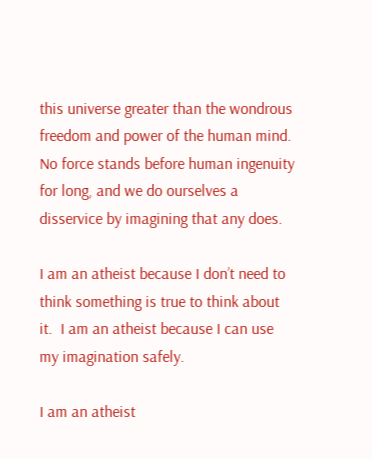this universe greater than the wondrous freedom and power of the human mind.  No force stands before human ingenuity for long, and we do ourselves a disservice by imagining that any does.

I am an atheist because I don’t need to think something is true to think about it.  I am an atheist because I can use my imagination safely.

I am an atheist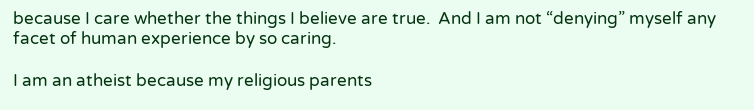because I care whether the things I believe are true.  And I am not “denying” myself any facet of human experience by so caring.

I am an atheist because my religious parents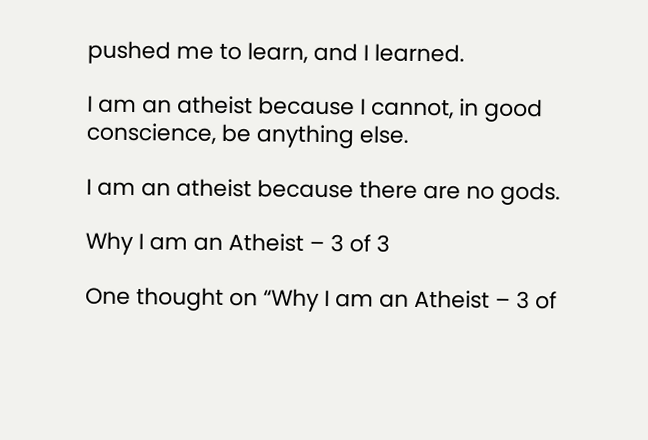pushed me to learn, and I learned.

I am an atheist because I cannot, in good conscience, be anything else.

I am an atheist because there are no gods.

Why I am an Atheist – 3 of 3

One thought on “Why I am an Atheist – 3 of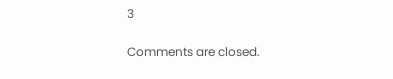3

Comments are closed.